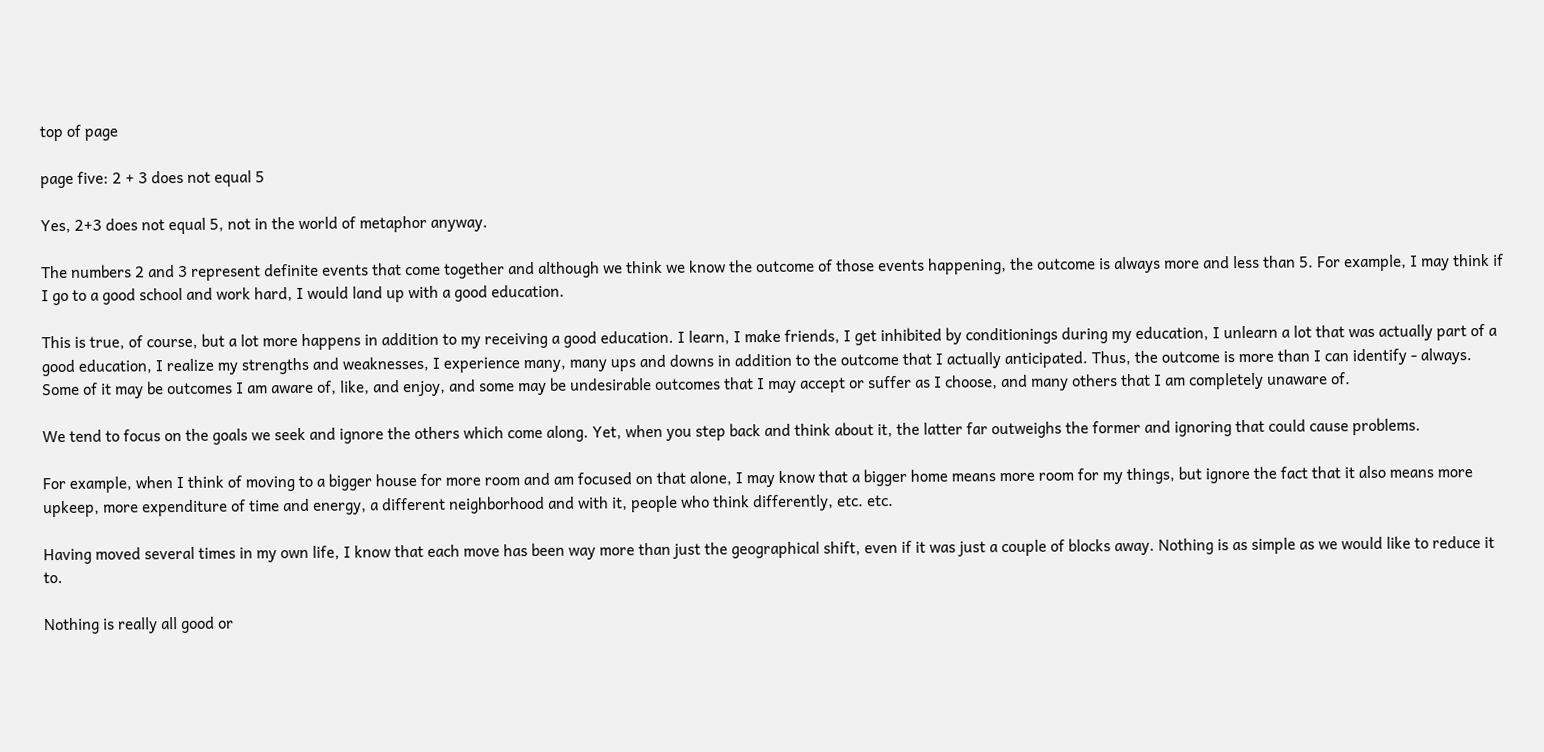top of page

page five: 2 + 3 does not equal 5

Yes, 2+3 does not equal 5, not in the world of metaphor anyway.

The numbers 2 and 3 represent definite events that come together and although we think we know the outcome of those events happening, the outcome is always more and less than 5. For example, I may think if I go to a good school and work hard, I would land up with a good education.

This is true, of course, but a lot more happens in addition to my receiving a good education. I learn, I make friends, I get inhibited by conditionings during my education, I unlearn a lot that was actually part of a good education, I realize my strengths and weaknesses, I experience many, many ups and downs in addition to the outcome that I actually anticipated. Thus, the outcome is more than I can identify - always. Some of it may be outcomes I am aware of, like, and enjoy, and some may be undesirable outcomes that I may accept or suffer as I choose, and many others that I am completely unaware of.

We tend to focus on the goals we seek and ignore the others which come along. Yet, when you step back and think about it, the latter far outweighs the former and ignoring that could cause problems.

For example, when I think of moving to a bigger house for more room and am focused on that alone, I may know that a bigger home means more room for my things, but ignore the fact that it also means more upkeep, more expenditure of time and energy, a different neighborhood and with it, people who think differently, etc. etc.

Having moved several times in my own life, I know that each move has been way more than just the geographical shift, even if it was just a couple of blocks away. Nothing is as simple as we would like to reduce it to.

Nothing is really all good or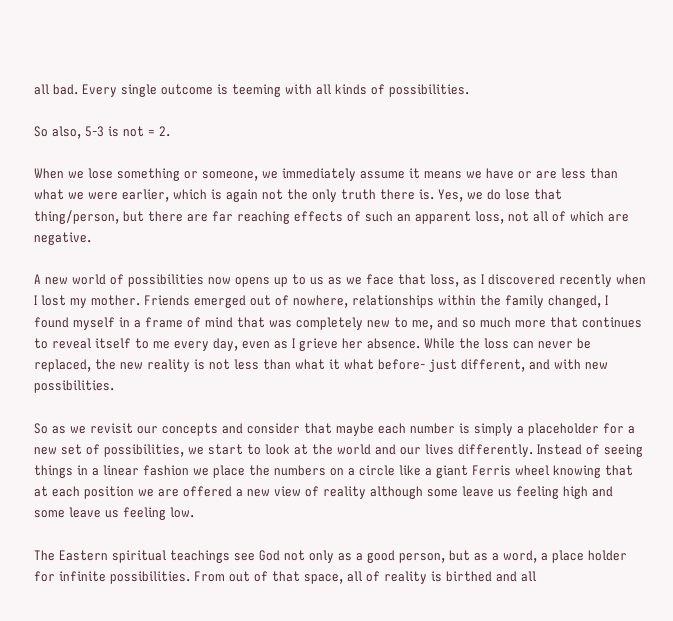all bad. Every single outcome is teeming with all kinds of possibilities.

So also, 5-3 is not = 2.

When we lose something or someone, we immediately assume it means we have or are less than what we were earlier, which is again not the only truth there is. Yes, we do lose that thing/person, but there are far reaching effects of such an apparent loss, not all of which are negative.

A new world of possibilities now opens up to us as we face that loss, as I discovered recently when I lost my mother. Friends emerged out of nowhere, relationships within the family changed, I found myself in a frame of mind that was completely new to me, and so much more that continues to reveal itself to me every day, even as I grieve her absence. While the loss can never be replaced, the new reality is not less than what it what before- just different, and with new possibilities.

So as we revisit our concepts and consider that maybe each number is simply a placeholder for a new set of possibilities, we start to look at the world and our lives differently. Instead of seeing things in a linear fashion we place the numbers on a circle like a giant Ferris wheel knowing that at each position we are offered a new view of reality although some leave us feeling high and some leave us feeling low.

The Eastern spiritual teachings see God not only as a good person, but as a word, a place holder for infinite possibilities. From out of that space, all of reality is birthed and all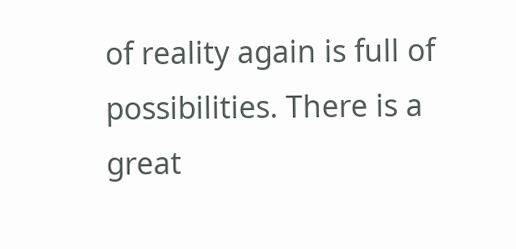of reality again is full of possibilities. There is a great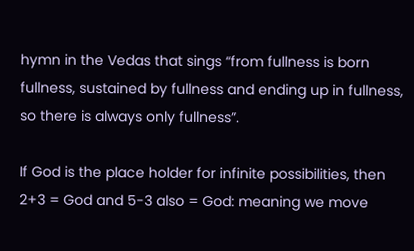hymn in the Vedas that sings “from fullness is born fullness, sustained by fullness and ending up in fullness, so there is always only fullness”.

If God is the place holder for infinite possibilities, then 2+3 = God and 5-3 also = God: meaning we move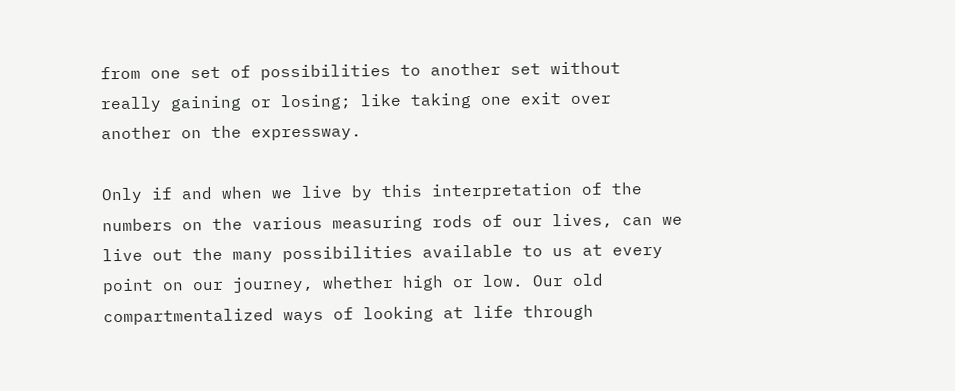from one set of possibilities to another set without really gaining or losing; like taking one exit over another on the expressway.

Only if and when we live by this interpretation of the numbers on the various measuring rods of our lives, can we live out the many possibilities available to us at every point on our journey, whether high or low. Our old compartmentalized ways of looking at life through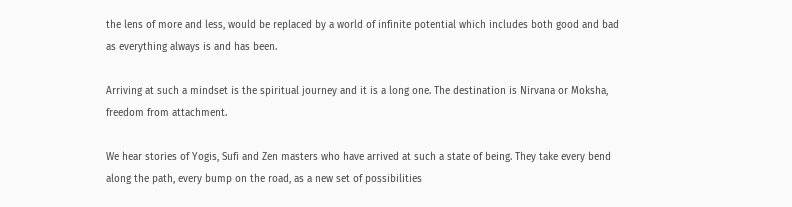the lens of more and less, would be replaced by a world of infinite potential which includes both good and bad as everything always is and has been.

Arriving at such a mindset is the spiritual journey and it is a long one. The destination is Nirvana or Moksha, freedom from attachment.

We hear stories of Yogis, Sufi and Zen masters who have arrived at such a state of being. They take every bend along the path, every bump on the road, as a new set of possibilities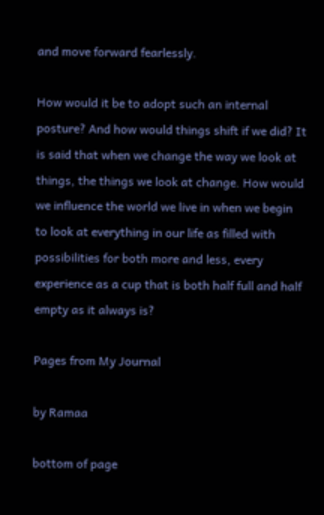and move forward fearlessly.

How would it be to adopt such an internal posture? And how would things shift if we did? It is said that when we change the way we look at things, the things we look at change. How would we influence the world we live in when we begin to look at everything in our life as filled with possibilities for both more and less, every experience as a cup that is both half full and half empty as it always is?

Pages from My Journal

by Ramaa

bottom of page